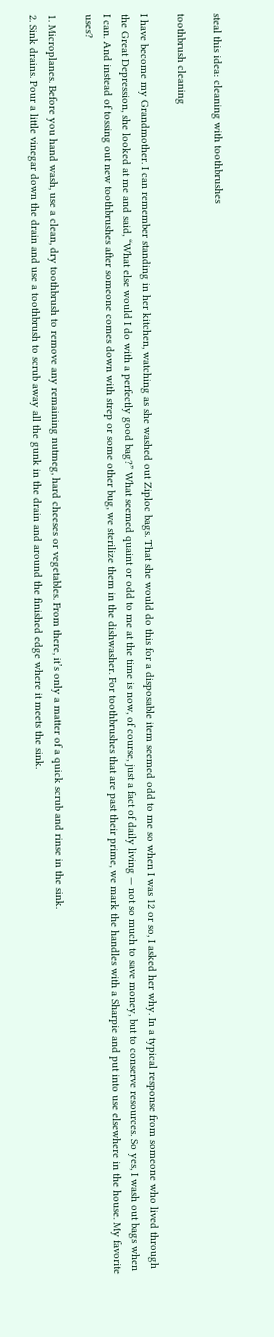steal this idea: cleaning with toothbrushes

toothbrush cleaning

I have become my Grandmother. I can remember standing in her kitchen, watching as she washed out Ziploc bags. That she would do this for a disposable item seemed odd to me so when I was 12 or so, I asked her why. In a typical response from someone who lived through the Great Depression, she looked at me and said, “What else would I do with a perfectly good bag?” What seemed quaint or odd to me at the time is now, of course, just a fact of daily living — not so much to save money, but to conserve resources. So yes, I wash out bags when I can. And instead of tossing out new toothbrushes after someone comes down with strep or some other bug, we sterilize them in the dishwasher. For toothbrushes that are past their prime, we mark the handles with a Sharpie and put into use elsewhere in the house. My favorite uses?

1. Microplanes. Before you hand wash, use a clean, dry toothbrush to remove any remaining nutmeg, hard cheeses or vegetables. From there, it’s only a matter of a quick scrub and rinse in the sink.
2. Sink drains. Pour a little vinegar down the drain and use a toothbrush to scrub away all the gunk in the drain and around the finished edge where it meets the sink.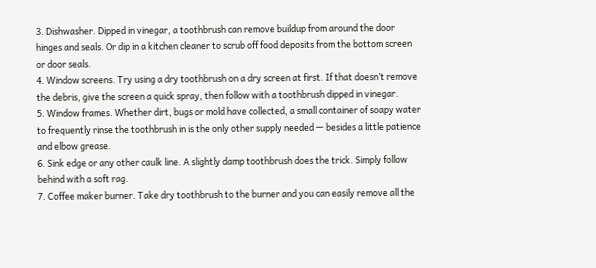3. Dishwasher. Dipped in vinegar, a toothbrush can remove buildup from around the door hinges and seals. Or dip in a kitchen cleaner to scrub off food deposits from the bottom screen or door seals.
4. Window screens. Try using a dry toothbrush on a dry screen at first. If that doesn’t remove the debris, give the screen a quick spray, then follow with a toothbrush dipped in vinegar.
5. Window frames. Whether dirt, bugs or mold have collected, a small container of soapy water to frequently rinse the toothbrush in is the only other supply needed — besides a little patience and elbow grease.
6. Sink edge or any other caulk line. A slightly damp toothbrush does the trick. Simply follow behind with a soft rag.
7. Coffee maker burner. Take dry toothbrush to the burner and you can easily remove all the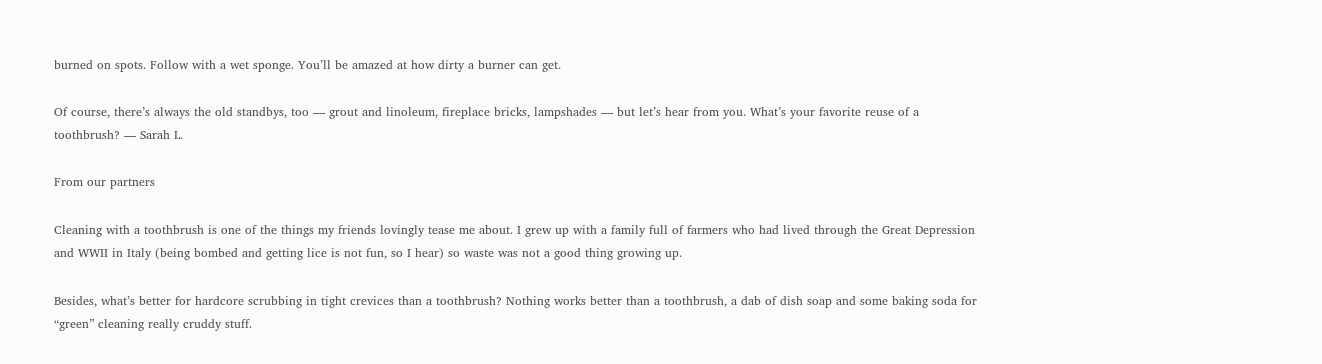burned on spots. Follow with a wet sponge. You’ll be amazed at how dirty a burner can get.

Of course, there’s always the old standbys, too — grout and linoleum, fireplace bricks, lampshades — but let’s hear from you. What’s your favorite reuse of a toothbrush? — Sarah L.

From our partners

Cleaning with a toothbrush is one of the things my friends lovingly tease me about. I grew up with a family full of farmers who had lived through the Great Depression and WWII in Italy (being bombed and getting lice is not fun, so I hear) so waste was not a good thing growing up.

Besides, what’s better for hardcore scrubbing in tight crevices than a toothbrush? Nothing works better than a toothbrush, a dab of dish soap and some baking soda for “green” cleaning really cruddy stuff.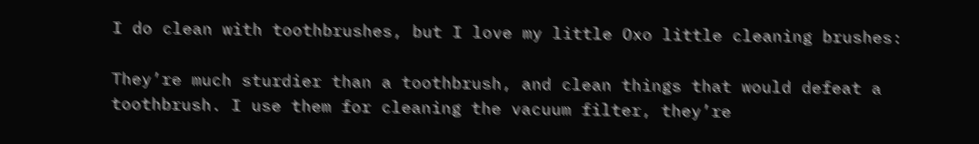I do clean with toothbrushes, but I love my little Oxo little cleaning brushes:

They’re much sturdier than a toothbrush, and clean things that would defeat a toothbrush. I use them for cleaning the vacuum filter, they’re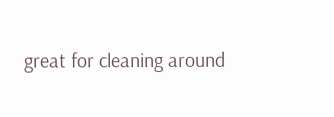great for cleaning around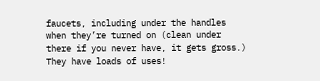faucets, including under the handles when they’re turned on (clean under there if you never have, it gets gross.) They have loads of uses!